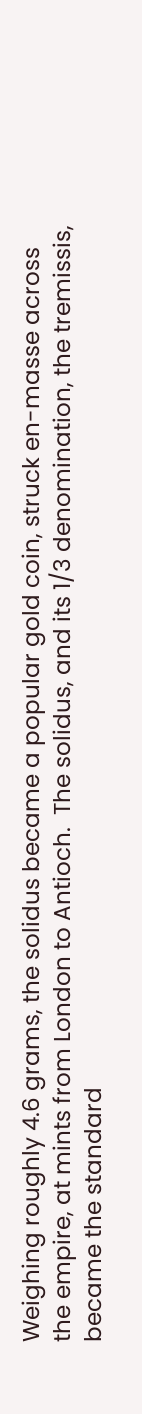Weighing roughly 4.6 grams, the solidus became a popular gold coin, struck en-masse across the empire, at mints from London to Antioch.  The solidus, and its 1/3 denomination, the tremissis, became the standard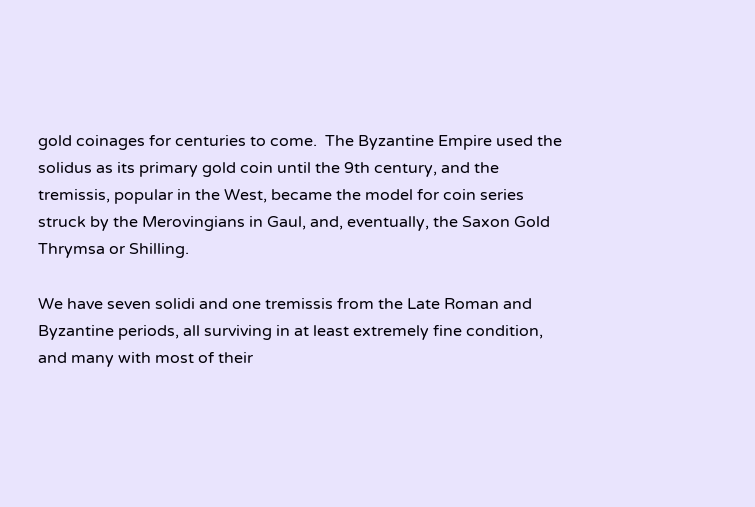gold coinages for centuries to come.  The Byzantine Empire used the solidus as its primary gold coin until the 9th century, and the tremissis, popular in the West, became the model for coin series struck by the Merovingians in Gaul, and, eventually, the Saxon Gold Thrymsa or Shilling.

We have seven solidi and one tremissis from the Late Roman and Byzantine periods, all surviving in at least extremely fine condition, and many with most of their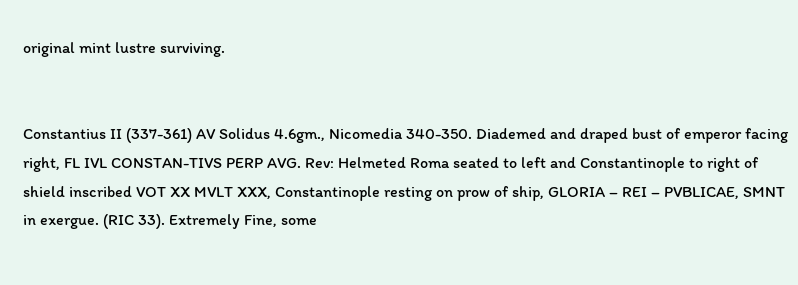original mint lustre surviving.


Constantius II (337-361) AV Solidus 4.6gm., Nicomedia 340-350. Diademed and draped bust of emperor facing right, FL IVL CONSTAN-TIVS PERP AVG. Rev: Helmeted Roma seated to left and Constantinople to right of shield inscribed VOT XX MVLT XXX, Constantinople resting on prow of ship, GLORIA – REI – PVBLICAE, SMNT in exergue. (RIC 33). Extremely Fine, some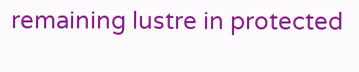remaining lustre in protected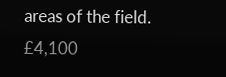areas of the field.         £4,100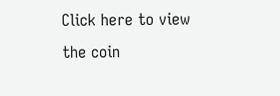Click here to view the coin